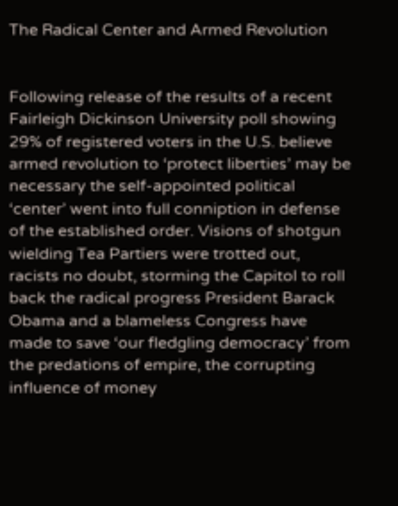The Radical Center and Armed Revolution


Following release of the results of a recent Fairleigh Dickinson University poll showing 29% of registered voters in the U.S. believe armed revolution to ‘protect liberties’ may be necessary the self-appointed political ‘center’ went into full conniption in defense of the established order. Visions of shotgun wielding Tea Partiers were trotted out, racists no doubt, storming the Capitol to roll back the radical progress President Barack Obama and a blameless Congress have made to save ‘our fledgling democracy’ from the predations of empire, the corrupting influence of money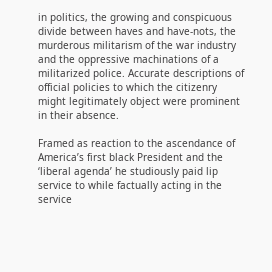in politics, the growing and conspicuous divide between haves and have-nots, the murderous militarism of the war industry and the oppressive machinations of a militarized police. Accurate descriptions of official policies to which the citizenry might legitimately object were prominent in their absence.

Framed as reaction to the ascendance of America’s first black President and the ‘liberal agenda’ he studiously paid lip service to while factually acting in the service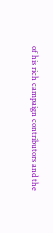of his rich campaign contributors and the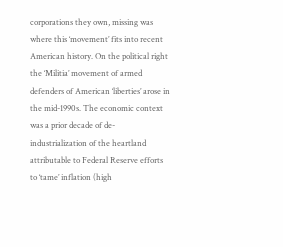corporations they own, missing was where this ‘movement’ fits into recent American history. On the political right the ‘Militia’ movement of armed defenders of American ‘liberties’ arose in the mid-1990s. The economic context was a prior decade of de-industrialization of the heartland attributable to Federal Reserve efforts to ‘tame’ inflation (high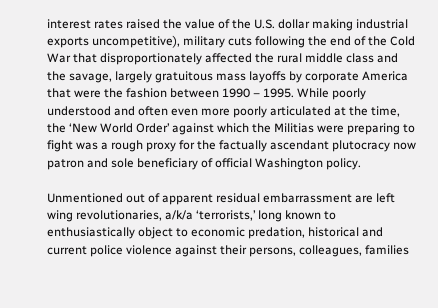interest rates raised the value of the U.S. dollar making industrial exports uncompetitive), military cuts following the end of the Cold War that disproportionately affected the rural middle class and the savage, largely gratuitous mass layoffs by corporate America that were the fashion between 1990 – 1995. While poorly understood and often even more poorly articulated at the time, the ‘New World Order’ against which the Militias were preparing to fight was a rough proxy for the factually ascendant plutocracy now patron and sole beneficiary of official Washington policy.

Unmentioned out of apparent residual embarrassment are left wing revolutionaries, a/k/a ‘terrorists,’ long known to enthusiastically object to economic predation, historical and current police violence against their persons, colleagues, families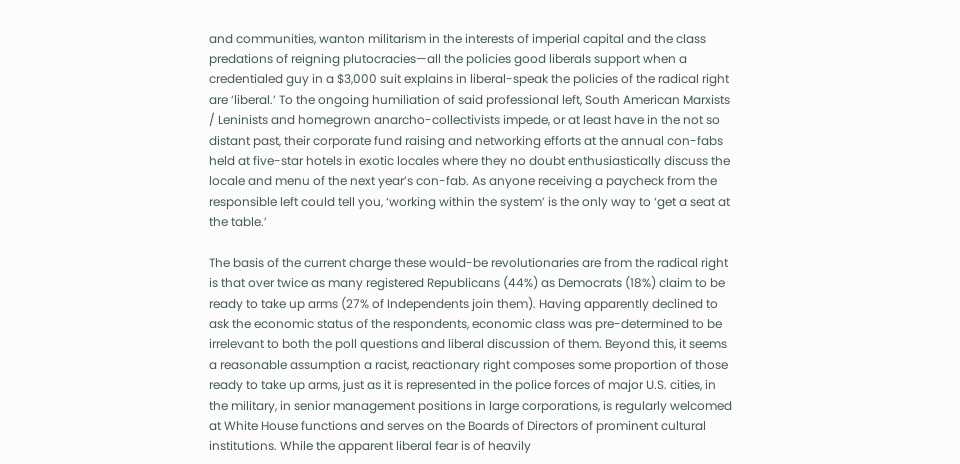and communities, wanton militarism in the interests of imperial capital and the class predations of reigning plutocracies—all the policies good liberals support when a credentialed guy in a $3,000 suit explains in liberal-speak the policies of the radical right are ‘liberal.’ To the ongoing humiliation of said professional left, South American Marxists / Leninists and homegrown anarcho-collectivists impede, or at least have in the not so distant past, their corporate fund raising and networking efforts at the annual con-fabs held at five-star hotels in exotic locales where they no doubt enthusiastically discuss the locale and menu of the next year’s con-fab. As anyone receiving a paycheck from the responsible left could tell you, ‘working within the system’ is the only way to ‘get a seat at the table.’

The basis of the current charge these would-be revolutionaries are from the radical right is that over twice as many registered Republicans (44%) as Democrats (18%) claim to be ready to take up arms (27% of Independents join them). Having apparently declined to ask the economic status of the respondents, economic class was pre-determined to be irrelevant to both the poll questions and liberal discussion of them. Beyond this, it seems a reasonable assumption a racist, reactionary right composes some proportion of those ready to take up arms, just as it is represented in the police forces of major U.S. cities, in the military, in senior management positions in large corporations, is regularly welcomed at White House functions and serves on the Boards of Directors of prominent cultural institutions. While the apparent liberal fear is of heavily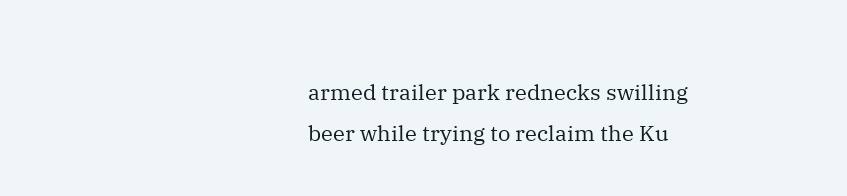armed trailer park rednecks swilling beer while trying to reclaim the Ku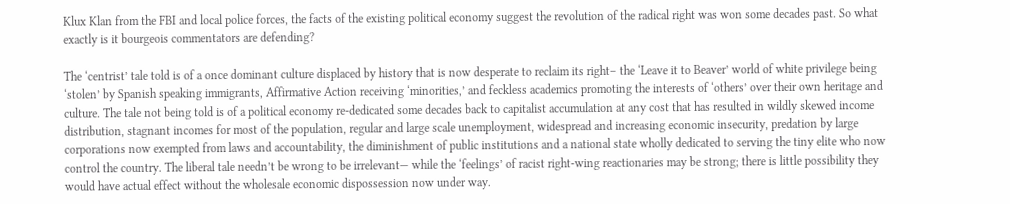Klux Klan from the FBI and local police forces, the facts of the existing political economy suggest the revolution of the radical right was won some decades past. So what exactly is it bourgeois commentators are defending?

The ‘centrist’ tale told is of a once dominant culture displaced by history that is now desperate to reclaim its right– the ‘Leave it to Beaver’ world of white privilege being ‘stolen’ by Spanish speaking immigrants, Affirmative Action receiving ‘minorities,’ and feckless academics promoting the interests of ‘others’ over their own heritage and culture. The tale not being told is of a political economy re-dedicated some decades back to capitalist accumulation at any cost that has resulted in wildly skewed income distribution, stagnant incomes for most of the population, regular and large scale unemployment, widespread and increasing economic insecurity, predation by large corporations now exempted from laws and accountability, the diminishment of public institutions and a national state wholly dedicated to serving the tiny elite who now control the country. The liberal tale needn’t be wrong to be irrelevant— while the ‘feelings’ of racist right-wing reactionaries may be strong; there is little possibility they would have actual effect without the wholesale economic dispossession now under way.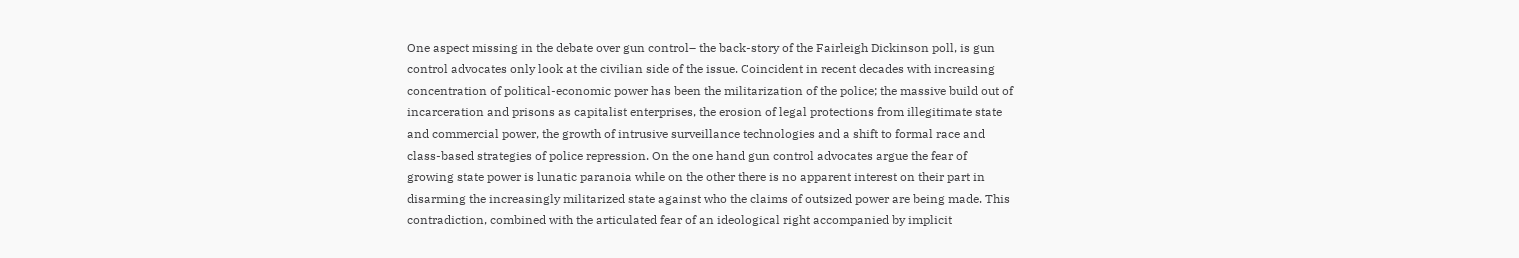One aspect missing in the debate over gun control– the back-story of the Fairleigh Dickinson poll, is gun control advocates only look at the civilian side of the issue. Coincident in recent decades with increasing concentration of political-economic power has been the militarization of the police; the massive build out of incarceration and prisons as capitalist enterprises, the erosion of legal protections from illegitimate state and commercial power, the growth of intrusive surveillance technologies and a shift to formal race and class-based strategies of police repression. On the one hand gun control advocates argue the fear of growing state power is lunatic paranoia while on the other there is no apparent interest on their part in disarming the increasingly militarized state against who the claims of outsized power are being made. This contradiction, combined with the articulated fear of an ideological right accompanied by implicit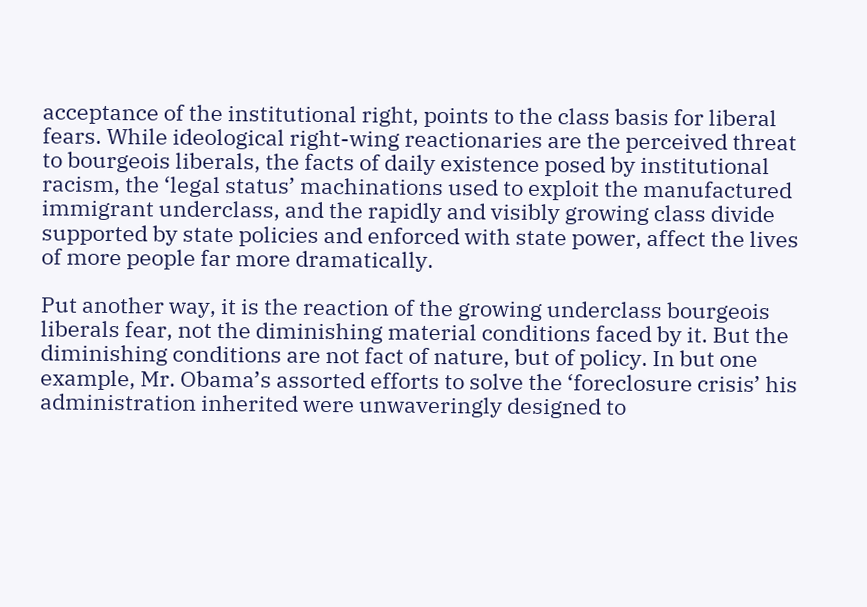acceptance of the institutional right, points to the class basis for liberal fears. While ideological right-wing reactionaries are the perceived threat to bourgeois liberals, the facts of daily existence posed by institutional racism, the ‘legal status’ machinations used to exploit the manufactured immigrant underclass, and the rapidly and visibly growing class divide supported by state policies and enforced with state power, affect the lives of more people far more dramatically.

Put another way, it is the reaction of the growing underclass bourgeois liberals fear, not the diminishing material conditions faced by it. But the diminishing conditions are not fact of nature, but of policy. In but one example, Mr. Obama’s assorted efforts to solve the ‘foreclosure crisis’ his administration inherited were unwaveringly designed to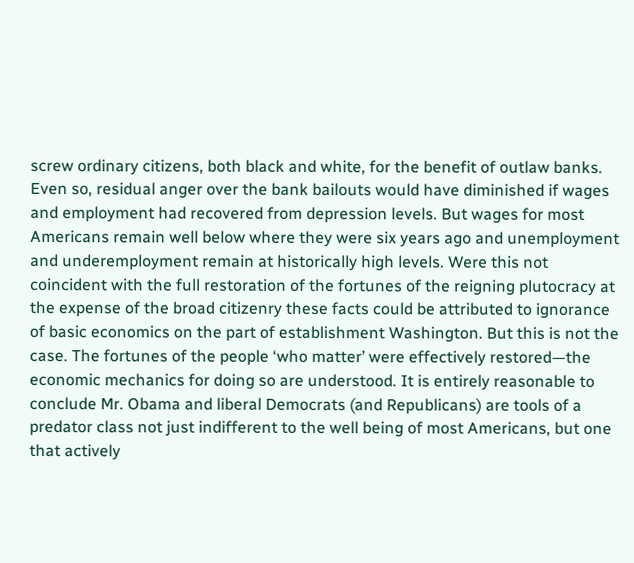screw ordinary citizens, both black and white, for the benefit of outlaw banks. Even so, residual anger over the bank bailouts would have diminished if wages and employment had recovered from depression levels. But wages for most Americans remain well below where they were six years ago and unemployment and underemployment remain at historically high levels. Were this not coincident with the full restoration of the fortunes of the reigning plutocracy at the expense of the broad citizenry these facts could be attributed to ignorance of basic economics on the part of establishment Washington. But this is not the case. The fortunes of the people ‘who matter’ were effectively restored—the economic mechanics for doing so are understood. It is entirely reasonable to conclude Mr. Obama and liberal Democrats (and Republicans) are tools of a predator class not just indifferent to the well being of most Americans, but one that actively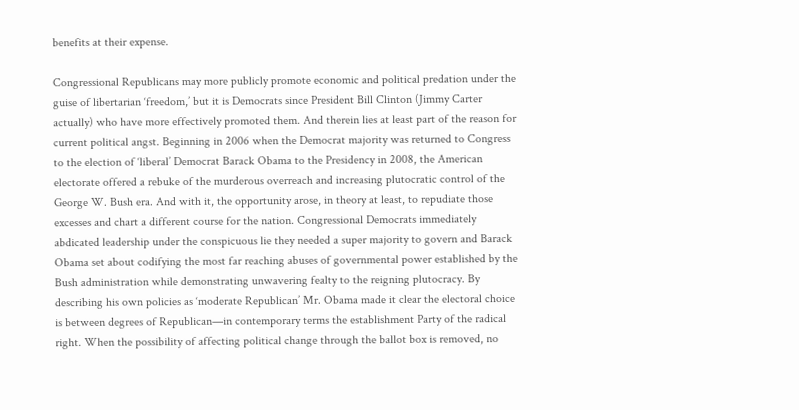benefits at their expense.

Congressional Republicans may more publicly promote economic and political predation under the guise of libertarian ‘freedom,’ but it is Democrats since President Bill Clinton (Jimmy Carter actually) who have more effectively promoted them. And therein lies at least part of the reason for current political angst. Beginning in 2006 when the Democrat majority was returned to Congress to the election of ‘liberal’ Democrat Barack Obama to the Presidency in 2008, the American electorate offered a rebuke of the murderous overreach and increasing plutocratic control of the George W. Bush era. And with it, the opportunity arose, in theory at least, to repudiate those excesses and chart a different course for the nation. Congressional Democrats immediately abdicated leadership under the conspicuous lie they needed a super majority to govern and Barack Obama set about codifying the most far reaching abuses of governmental power established by the Bush administration while demonstrating unwavering fealty to the reigning plutocracy. By describing his own policies as ‘moderate Republican’ Mr. Obama made it clear the electoral choice is between degrees of Republican—in contemporary terms the establishment Party of the radical right. When the possibility of affecting political change through the ballot box is removed, no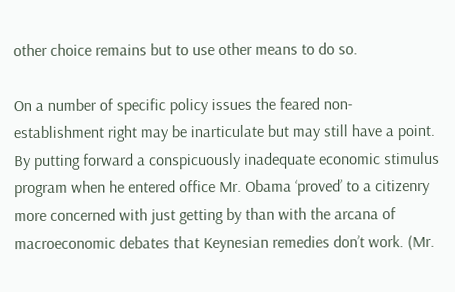other choice remains but to use other means to do so.

On a number of specific policy issues the feared non-establishment right may be inarticulate but may still have a point. By putting forward a conspicuously inadequate economic stimulus program when he entered office Mr. Obama ‘proved’ to a citizenry more concerned with just getting by than with the arcana of macroeconomic debates that Keynesian remedies don’t work. (Mr.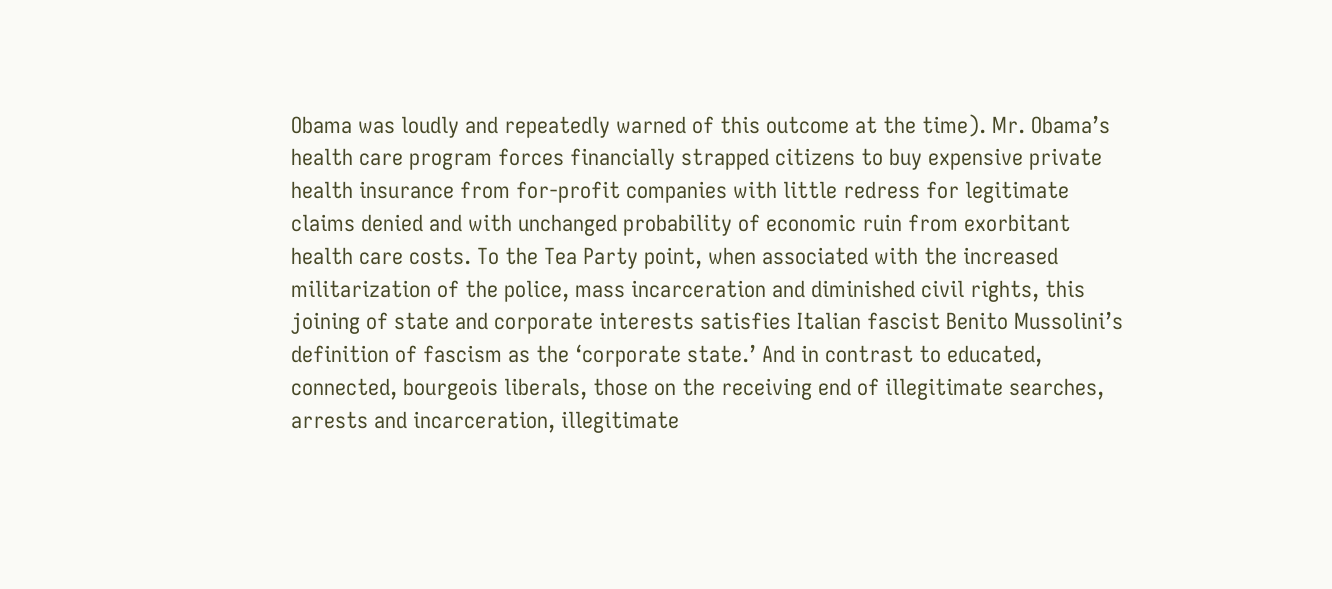Obama was loudly and repeatedly warned of this outcome at the time). Mr. Obama’s health care program forces financially strapped citizens to buy expensive private health insurance from for-profit companies with little redress for legitimate claims denied and with unchanged probability of economic ruin from exorbitant health care costs. To the Tea Party point, when associated with the increased militarization of the police, mass incarceration and diminished civil rights, this joining of state and corporate interests satisfies Italian fascist Benito Mussolini’s definition of fascism as the ‘corporate state.’ And in contrast to educated, connected, bourgeois liberals, those on the receiving end of illegitimate searches, arrests and incarceration, illegitimate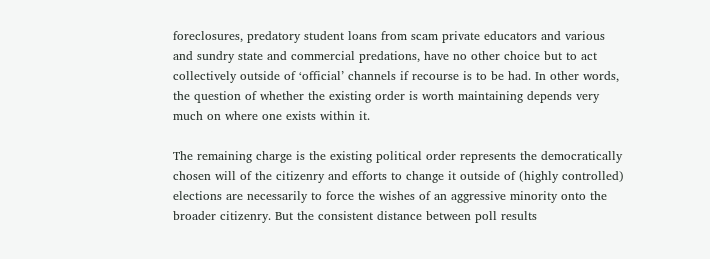foreclosures, predatory student loans from scam private educators and various and sundry state and commercial predations, have no other choice but to act collectively outside of ‘official’ channels if recourse is to be had. In other words, the question of whether the existing order is worth maintaining depends very much on where one exists within it.

The remaining charge is the existing political order represents the democratically chosen will of the citizenry and efforts to change it outside of (highly controlled) elections are necessarily to force the wishes of an aggressive minority onto the broader citizenry. But the consistent distance between poll results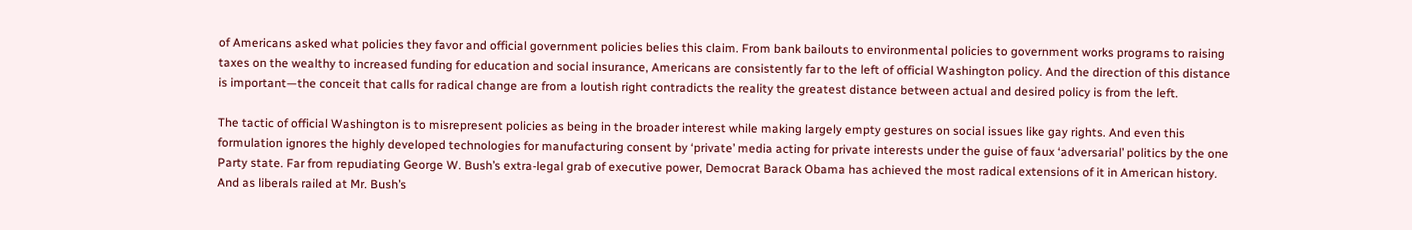of Americans asked what policies they favor and official government policies belies this claim. From bank bailouts to environmental policies to government works programs to raising taxes on the wealthy to increased funding for education and social insurance, Americans are consistently far to the left of official Washington policy. And the direction of this distance is important—the conceit that calls for radical change are from a loutish right contradicts the reality the greatest distance between actual and desired policy is from the left.

The tactic of official Washington is to misrepresent policies as being in the broader interest while making largely empty gestures on social issues like gay rights. And even this formulation ignores the highly developed technologies for manufacturing consent by ‘private’ media acting for private interests under the guise of faux ‘adversarial’ politics by the one Party state. Far from repudiating George W. Bush’s extra-legal grab of executive power, Democrat Barack Obama has achieved the most radical extensions of it in American history. And as liberals railed at Mr. Bush’s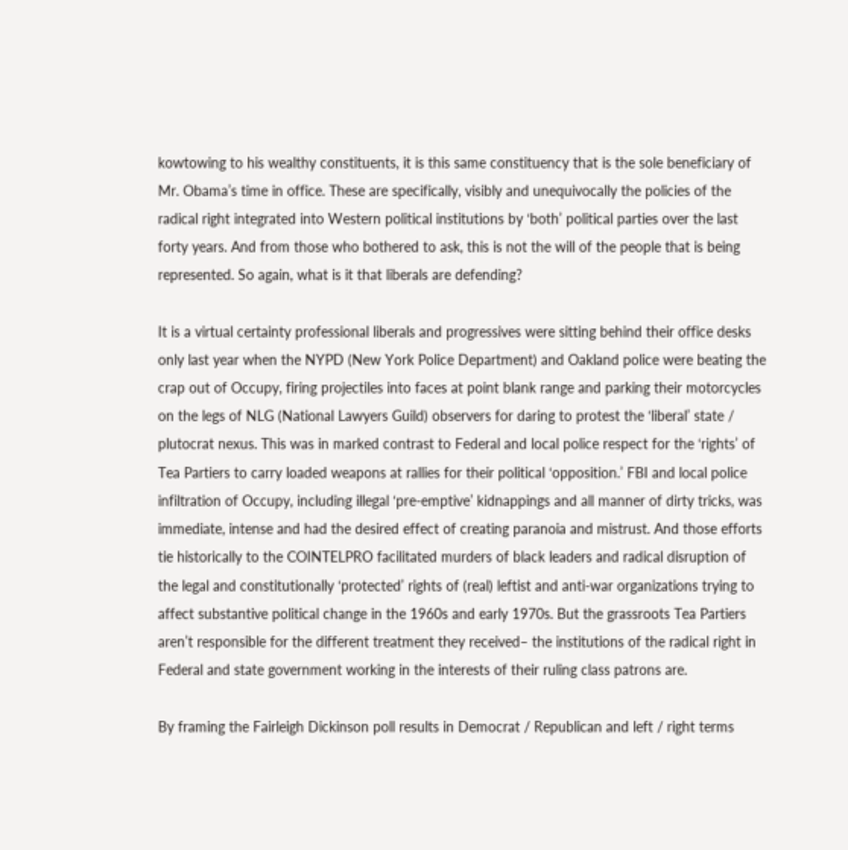kowtowing to his wealthy constituents, it is this same constituency that is the sole beneficiary of Mr. Obama’s time in office. These are specifically, visibly and unequivocally the policies of the radical right integrated into Western political institutions by ‘both’ political parties over the last forty years. And from those who bothered to ask, this is not the will of the people that is being represented. So again, what is it that liberals are defending?

It is a virtual certainty professional liberals and progressives were sitting behind their office desks only last year when the NYPD (New York Police Department) and Oakland police were beating the crap out of Occupy, firing projectiles into faces at point blank range and parking their motorcycles on the legs of NLG (National Lawyers Guild) observers for daring to protest the ‘liberal’ state / plutocrat nexus. This was in marked contrast to Federal and local police respect for the ‘rights’ of Tea Partiers to carry loaded weapons at rallies for their political ‘opposition.’ FBI and local police infiltration of Occupy, including illegal ‘pre-emptive’ kidnappings and all manner of dirty tricks, was immediate, intense and had the desired effect of creating paranoia and mistrust. And those efforts tie historically to the COINTELPRO facilitated murders of black leaders and radical disruption of the legal and constitutionally ‘protected’ rights of (real) leftist and anti-war organizations trying to affect substantive political change in the 1960s and early 1970s. But the grassroots Tea Partiers aren’t responsible for the different treatment they received– the institutions of the radical right in Federal and state government working in the interests of their ruling class patrons are.

By framing the Fairleigh Dickinson poll results in Democrat / Republican and left / right terms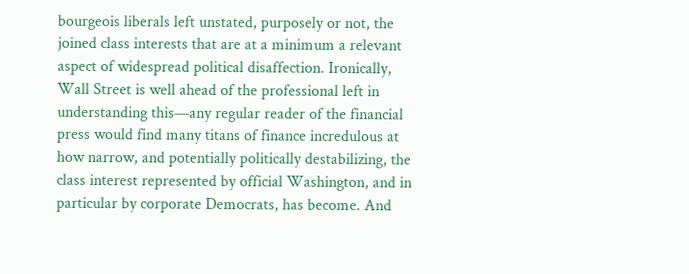bourgeois liberals left unstated, purposely or not, the joined class interests that are at a minimum a relevant aspect of widespread political disaffection. Ironically, Wall Street is well ahead of the professional left in understanding this—any regular reader of the financial press would find many titans of finance incredulous at how narrow, and potentially politically destabilizing, the class interest represented by official Washington, and in particular by corporate Democrats, has become. And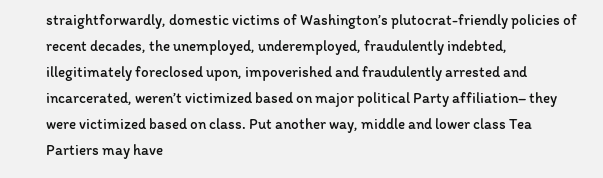straightforwardly, domestic victims of Washington’s plutocrat-friendly policies of recent decades, the unemployed, underemployed, fraudulently indebted, illegitimately foreclosed upon, impoverished and fraudulently arrested and incarcerated, weren’t victimized based on major political Party affiliation– they were victimized based on class. Put another way, middle and lower class Tea Partiers may have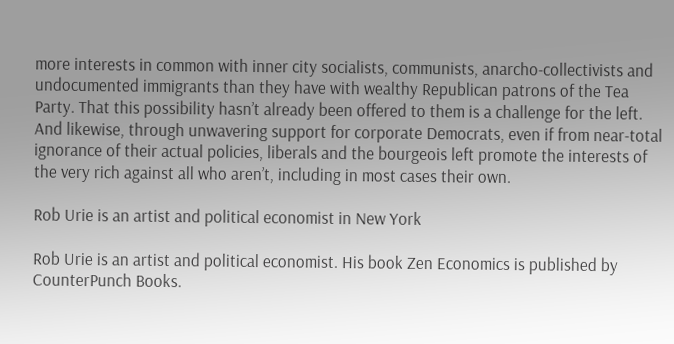more interests in common with inner city socialists, communists, anarcho-collectivists and undocumented immigrants than they have with wealthy Republican patrons of the Tea Party. That this possibility hasn’t already been offered to them is a challenge for the left. And likewise, through unwavering support for corporate Democrats, even if from near-total ignorance of their actual policies, liberals and the bourgeois left promote the interests of the very rich against all who aren’t, including in most cases their own.

Rob Urie is an artist and political economist in New York

Rob Urie is an artist and political economist. His book Zen Economics is published by CounterPunch Books.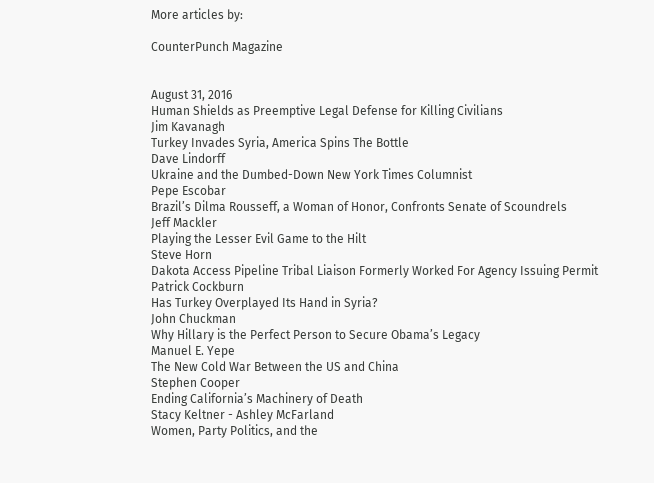More articles by:

CounterPunch Magazine


August 31, 2016
Human Shields as Preemptive Legal Defense for Killing Civilians
Jim Kavanagh
Turkey Invades Syria, America Spins The Bottle
Dave Lindorff
Ukraine and the Dumbed-Down New York Times Columnist
Pepe Escobar
Brazil’s Dilma Rousseff, a Woman of Honor, Confronts Senate of Scoundrels
Jeff Mackler
Playing the Lesser Evil Game to the Hilt
Steve Horn
Dakota Access Pipeline Tribal Liaison Formerly Worked For Agency Issuing Permit
Patrick Cockburn
Has Turkey Overplayed Its Hand in Syria?
John Chuckman
Why Hillary is the Perfect Person to Secure Obama’s Legacy
Manuel E. Yepe
The New Cold War Between the US and China
Stephen Cooper
Ending California’s Machinery of Death
Stacy Keltner - Ashley McFarland
Women, Party Politics, and the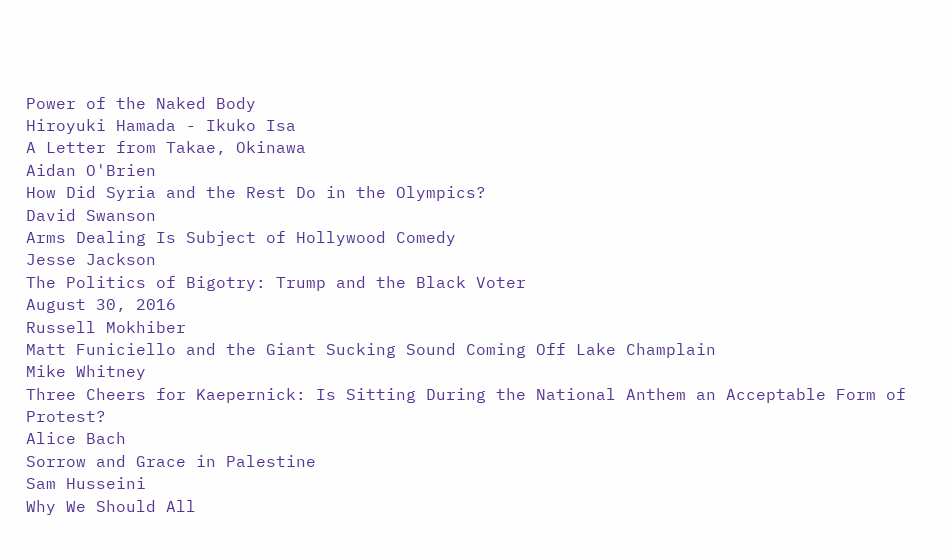Power of the Naked Body
Hiroyuki Hamada - Ikuko Isa
A Letter from Takae, Okinawa
Aidan O'Brien
How Did Syria and the Rest Do in the Olympics?
David Swanson
Arms Dealing Is Subject of Hollywood Comedy
Jesse Jackson
The Politics of Bigotry: Trump and the Black Voter
August 30, 2016
Russell Mokhiber
Matt Funiciello and the Giant Sucking Sound Coming Off Lake Champlain
Mike Whitney
Three Cheers for Kaepernick: Is Sitting During the National Anthem an Acceptable Form of Protest?
Alice Bach
Sorrow and Grace in Palestine
Sam Husseini
Why We Should All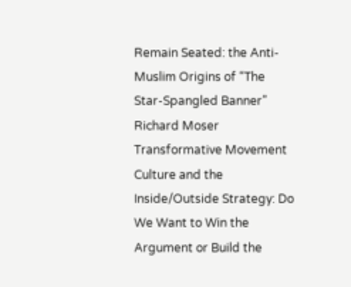Remain Seated: the Anti-Muslim Origins of “The Star-Spangled Banner”
Richard Moser
Transformative Movement Culture and the Inside/Outside Strategy: Do We Want to Win the Argument or Build the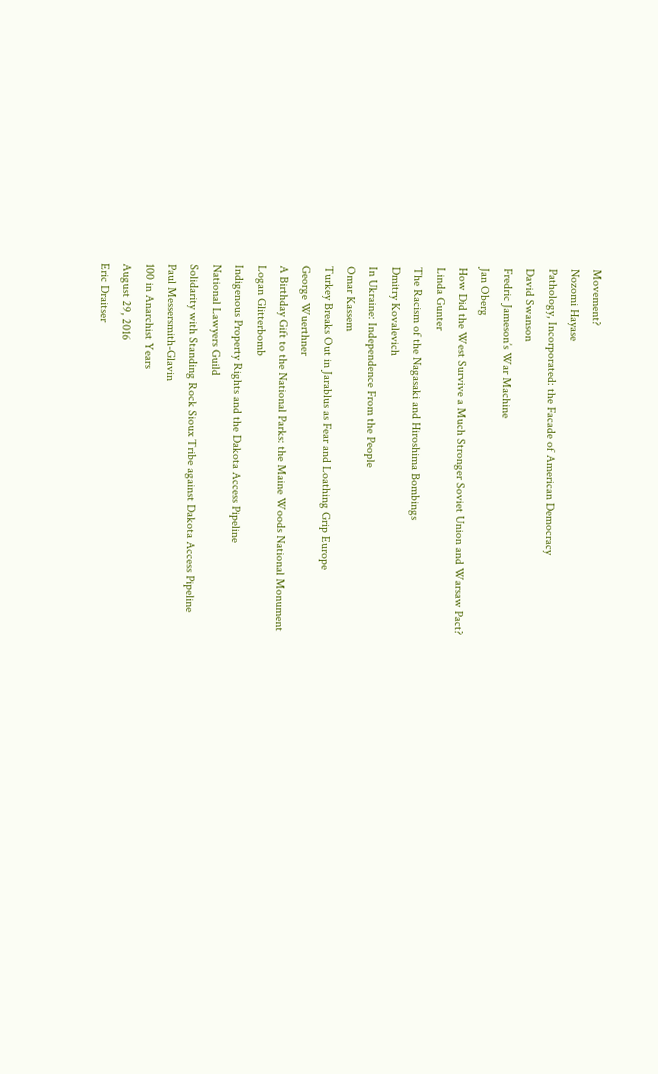Movement?
Nozomi Hayase
Pathology, Incorporated: the Facade of American Democracy
David Swanson
Fredric Jameson’s War Machine
Jan Oberg
How Did the West Survive a Much Stronger Soviet Union and Warsaw Pact?
Linda Gunter
The Racism of the Nagasaki and Hiroshima Bombings
Dmitry Kovalevich
In Ukraine: Independence From the People
Omar Kassem
Turkey Breaks Out in Jarablus as Fear and Loathing Grip Europe
George Wuerthner
A Birthday Gift to the National Parks: the Maine Woods National Monument
Logan Glitterbomb
Indigenous Property Rights and the Dakota Access Pipeline
National Lawyers Guild
Solidarity with Standing Rock Sioux Tribe against Dakota Access Pipeline
Paul Messersmith-Glavin
100 in Anarchist Years
August 29, 2016
Eric Draitser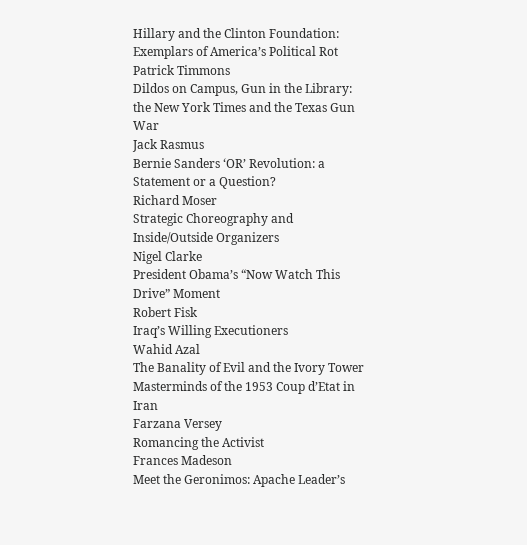Hillary and the Clinton Foundation: Exemplars of America’s Political Rot
Patrick Timmons
Dildos on Campus, Gun in the Library: the New York Times and the Texas Gun War
Jack Rasmus
Bernie Sanders ‘OR’ Revolution: a Statement or a Question?
Richard Moser
Strategic Choreography and Inside/Outside Organizers
Nigel Clarke
President Obama’s “Now Watch This Drive” Moment
Robert Fisk
Iraq’s Willing Executioners
Wahid Azal
The Banality of Evil and the Ivory Tower Masterminds of the 1953 Coup d’Etat in Iran
Farzana Versey
Romancing the Activist
Frances Madeson
Meet the Geronimos: Apache Leader’s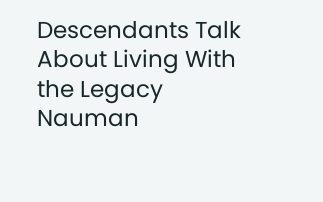Descendants Talk About Living With the Legacy
Nauman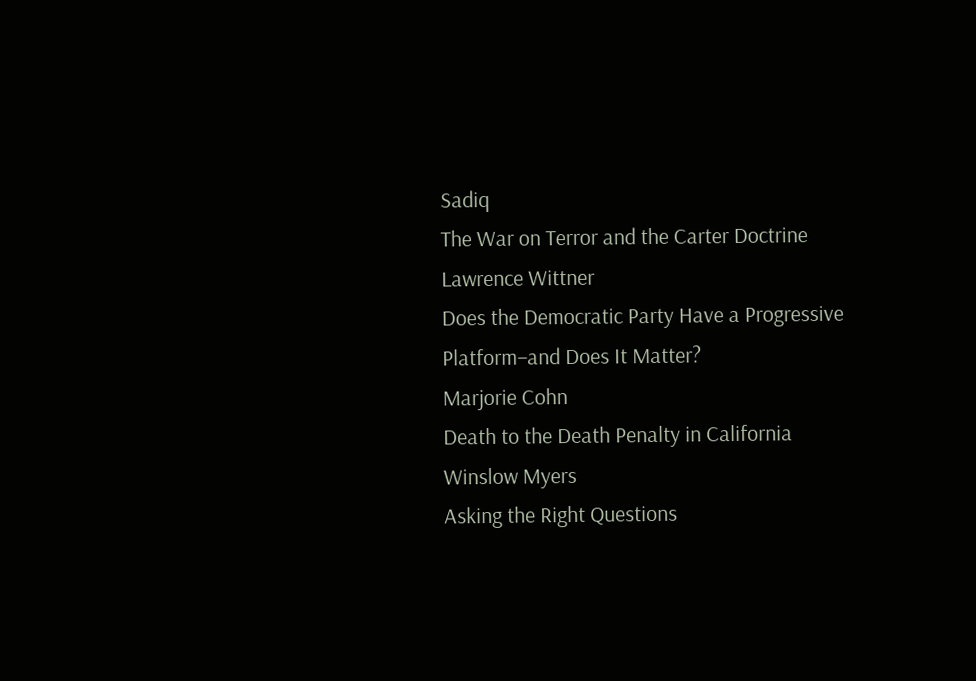Sadiq
The War on Terror and the Carter Doctrine
Lawrence Wittner
Does the Democratic Party Have a Progressive Platform–and Does It Matter?
Marjorie Cohn
Death to the Death Penalty in California
Winslow Myers
Asking the Right Questions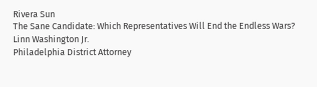Rivera Sun
The Sane Candidate: Which Representatives Will End the Endless Wars?
Linn Washington Jr.
Philadelphia District Attorney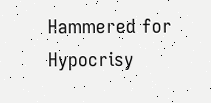Hammered for Hypocrisy